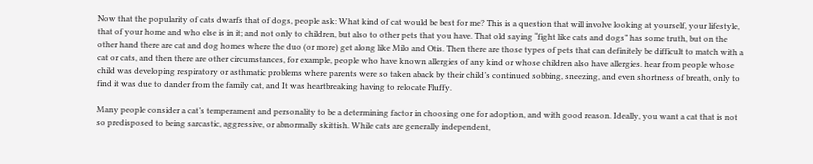Now that the popularity of cats dwarfs that of dogs, people ask: What kind of cat would be best for me? This is a question that will involve looking at yourself, your lifestyle, that of your home and who else is in it; and not only to children, but also to other pets that you have. That old saying “fight like cats and dogs” has some truth, but on the other hand there are cat and dog homes where the duo (or more) get along like Milo and Otis. Then there are those types of pets that can definitely be difficult to match with a cat or cats, and then there are other circumstances, for example, people who have known allergies of any kind or whose children also have allergies. hear from people whose child was developing respiratory or asthmatic problems where parents were so taken aback by their child’s continued sobbing, sneezing, and even shortness of breath, only to find it was due to dander from the family cat, and It was heartbreaking having to relocate Fluffy.

Many people consider a cat’s temperament and personality to be a determining factor in choosing one for adoption, and with good reason. Ideally, you want a cat that is not so predisposed to being sarcastic, aggressive, or abnormally skittish. While cats are generally independent,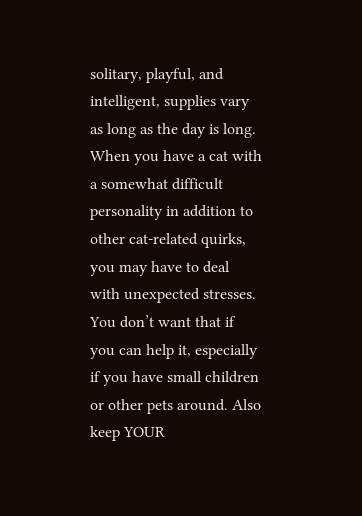solitary, playful, and intelligent, supplies vary as long as the day is long. When you have a cat with a somewhat difficult personality in addition to other cat-related quirks, you may have to deal with unexpected stresses. You don’t want that if you can help it, especially if you have small children or other pets around. Also keep YOUR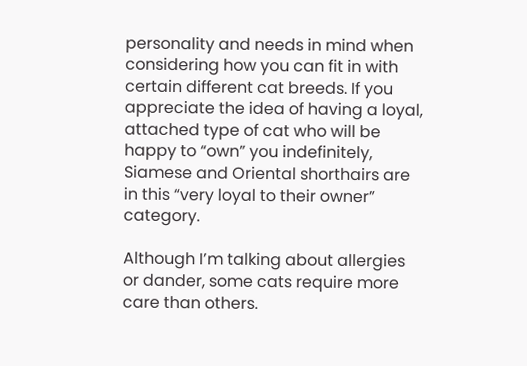personality and needs in mind when considering how you can fit in with certain different cat breeds. If you appreciate the idea of having a loyal, attached type of cat who will be happy to “own” you indefinitely, Siamese and Oriental shorthairs are in this “very loyal to their owner” category.

Although I’m talking about allergies or dander, some cats require more care than others.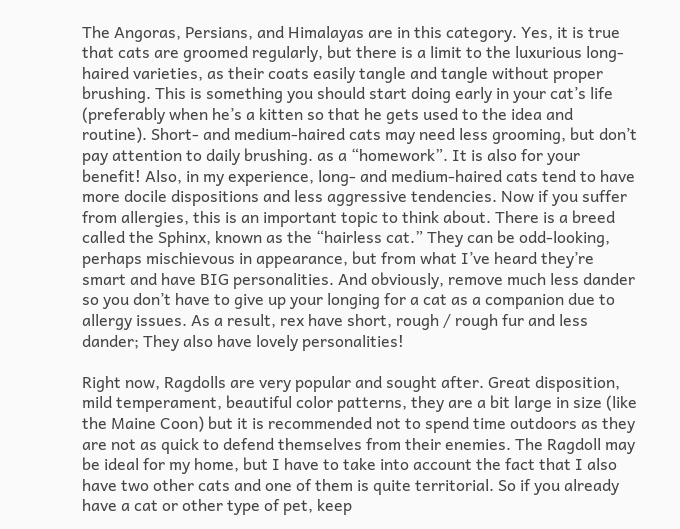The Angoras, Persians, and Himalayas are in this category. Yes, it is true that cats are groomed regularly, but there is a limit to the luxurious long-haired varieties, as their coats easily tangle and tangle without proper brushing. This is something you should start doing early in your cat’s life (preferably when he’s a kitten so that he gets used to the idea and routine). Short- and medium-haired cats may need less grooming, but don’t pay attention to daily brushing. as a “homework”. It is also for your benefit! Also, in my experience, long- and medium-haired cats tend to have more docile dispositions and less aggressive tendencies. Now if you suffer from allergies, this is an important topic to think about. There is a breed called the Sphinx, known as the “hairless cat.” They can be odd-looking, perhaps mischievous in appearance, but from what I’ve heard they’re smart and have BIG personalities. And obviously, remove much less dander so you don’t have to give up your longing for a cat as a companion due to allergy issues. As a result, rex have short, rough / rough fur and less dander; They also have lovely personalities!

Right now, Ragdolls are very popular and sought after. Great disposition, mild temperament, beautiful color patterns, they are a bit large in size (like the Maine Coon) but it is recommended not to spend time outdoors as they are not as quick to defend themselves from their enemies. The Ragdoll may be ideal for my home, but I have to take into account the fact that I also have two other cats and one of them is quite territorial. So if you already have a cat or other type of pet, keep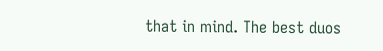that in mind. The best duos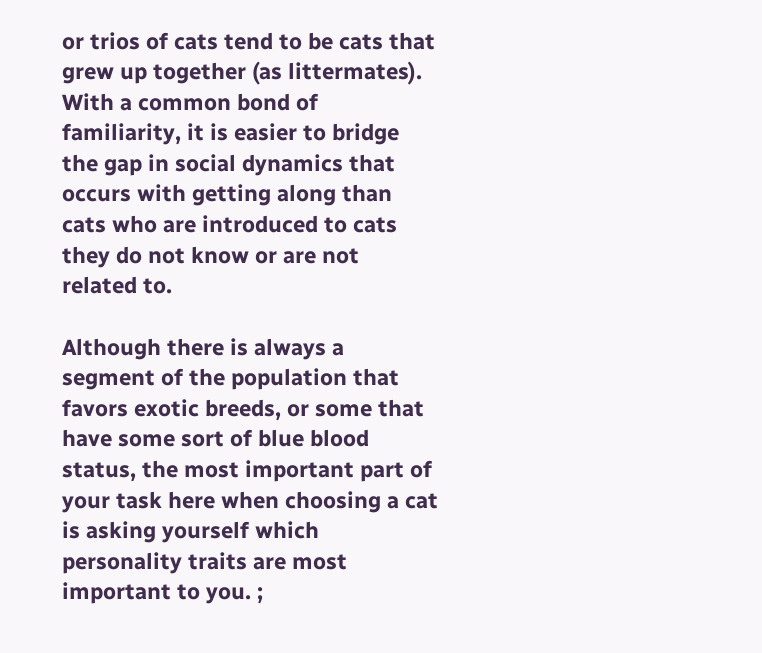or trios of cats tend to be cats that grew up together (as littermates). With a common bond of familiarity, it is easier to bridge the gap in social dynamics that occurs with getting along than cats who are introduced to cats they do not know or are not related to.

Although there is always a segment of the population that favors exotic breeds, or some that have some sort of blue blood status, the most important part of your task here when choosing a cat is asking yourself which personality traits are most important to you. ;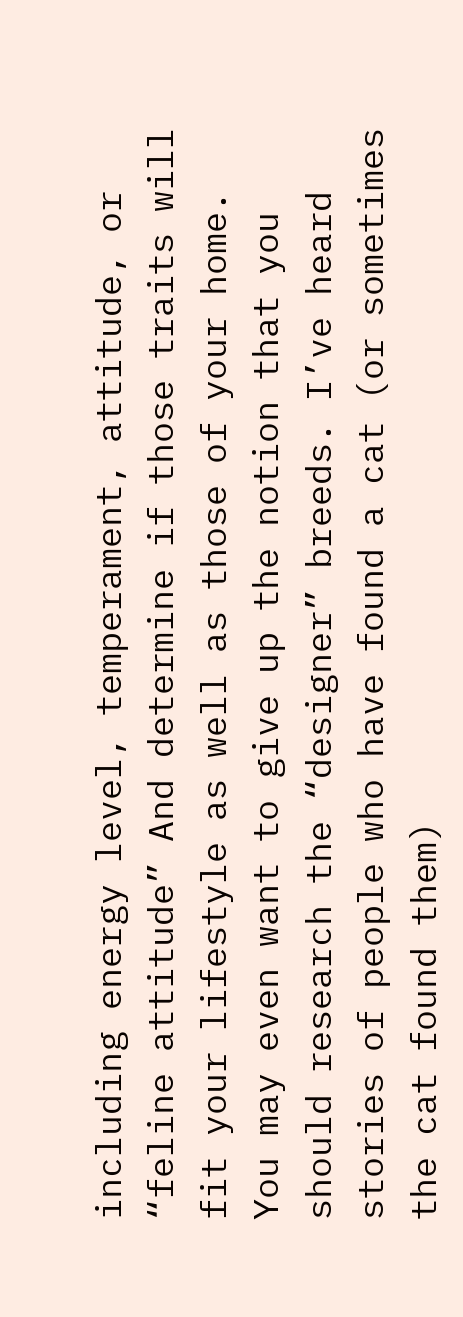including energy level, temperament, attitude, or “feline attitude” And determine if those traits will fit your lifestyle as well as those of your home. You may even want to give up the notion that you should research the “designer” breeds. I’ve heard stories of people who have found a cat (or sometimes the cat found them)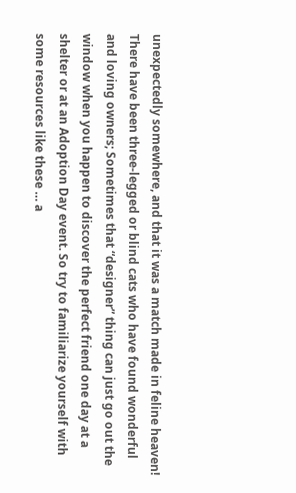unexpectedly somewhere, and that it was a match made in feline heaven! There have been three-legged or blind cats who have found wonderful and loving owners; Sometimes that “designer” thing can just go out the window when you happen to discover the perfect friend one day at a shelter or at an Adoption Day event. So try to familiarize yourself with some resources like these … a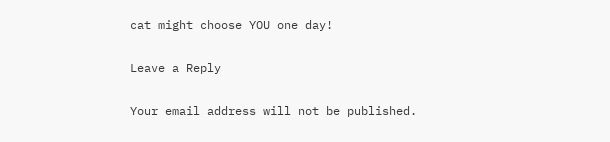cat might choose YOU one day!

Leave a Reply

Your email address will not be published.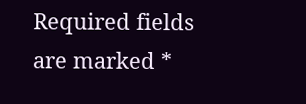Required fields are marked *